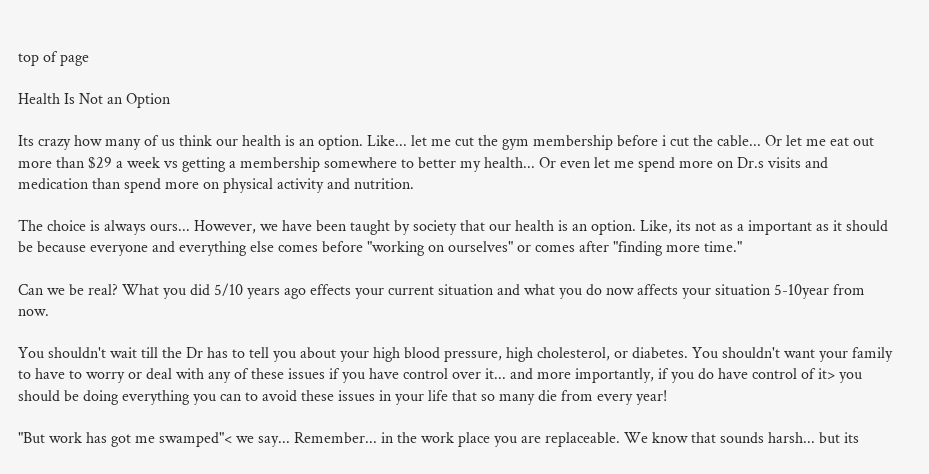top of page

Health Is Not an Option

Its crazy how many of us think our health is an option. Like... let me cut the gym membership before i cut the cable... Or let me eat out more than $29 a week vs getting a membership somewhere to better my health... Or even let me spend more on Dr.s visits and medication than spend more on physical activity and nutrition.

The choice is always ours... However, we have been taught by society that our health is an option. Like, its not as a important as it should be because everyone and everything else comes before "working on ourselves" or comes after "finding more time."

Can we be real? What you did 5/10 years ago effects your current situation and what you do now affects your situation 5-10year from now.

You shouldn't wait till the Dr has to tell you about your high blood pressure, high cholesterol, or diabetes. You shouldn't want your family to have to worry or deal with any of these issues if you have control over it... and more importantly, if you do have control of it> you should be doing everything you can to avoid these issues in your life that so many die from every year!

"But work has got me swamped"< we say... Remember... in the work place you are replaceable. We know that sounds harsh... but its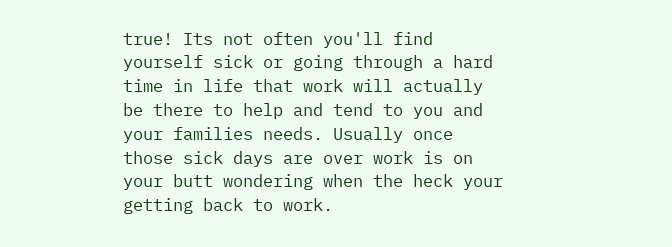true! Its not often you'll find yourself sick or going through a hard time in life that work will actually be there to help and tend to you and your families needs. Usually once those sick days are over work is on your butt wondering when the heck your getting back to work.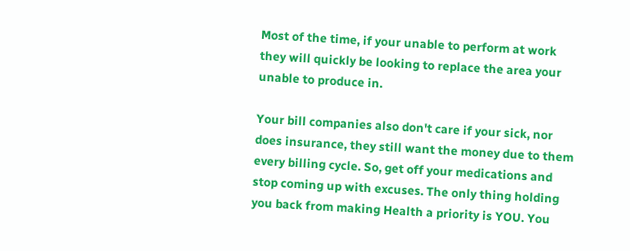Most of the time, if your unable to perform at work they will quickly be looking to replace the area your unable to produce in.

Your bill companies also don't care if your sick, nor does insurance, they still want the money due to them every billing cycle. So, get off your medications and stop coming up with excuses. The only thing holding you back from making Health a priority is YOU. You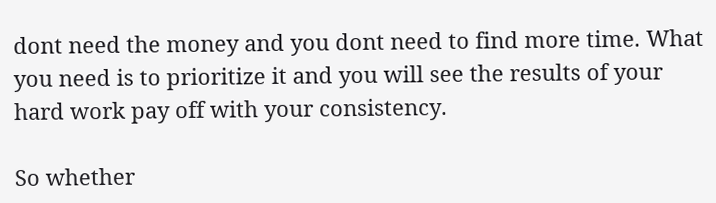dont need the money and you dont need to find more time. What you need is to prioritize it and you will see the results of your hard work pay off with your consistency.

So whether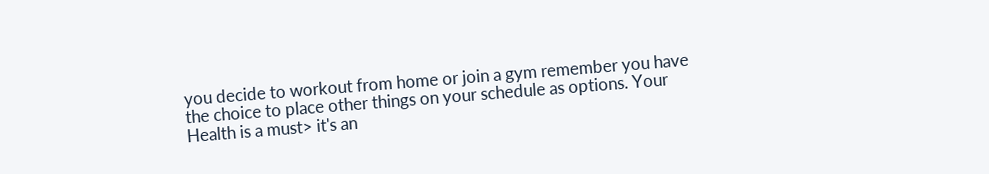you decide to workout from home or join a gym remember you have the choice to place other things on your schedule as options. Your Health is a must> it's an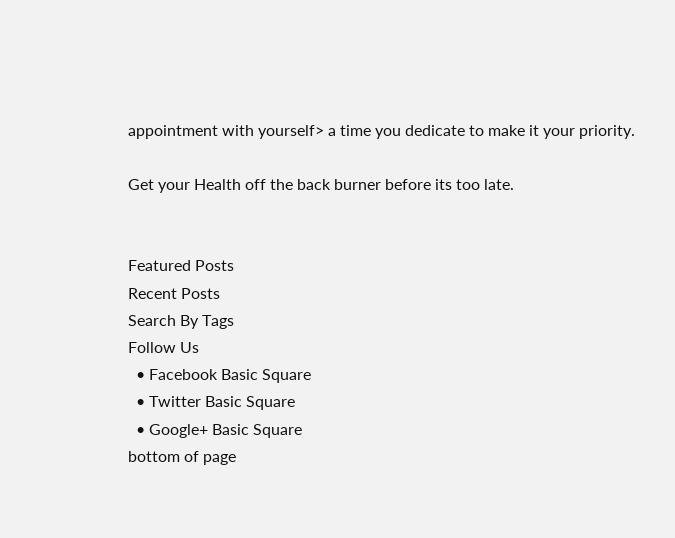appointment with yourself> a time you dedicate to make it your priority.

Get your Health off the back burner before its too late.


Featured Posts
Recent Posts
Search By Tags
Follow Us
  • Facebook Basic Square
  • Twitter Basic Square
  • Google+ Basic Square
bottom of page